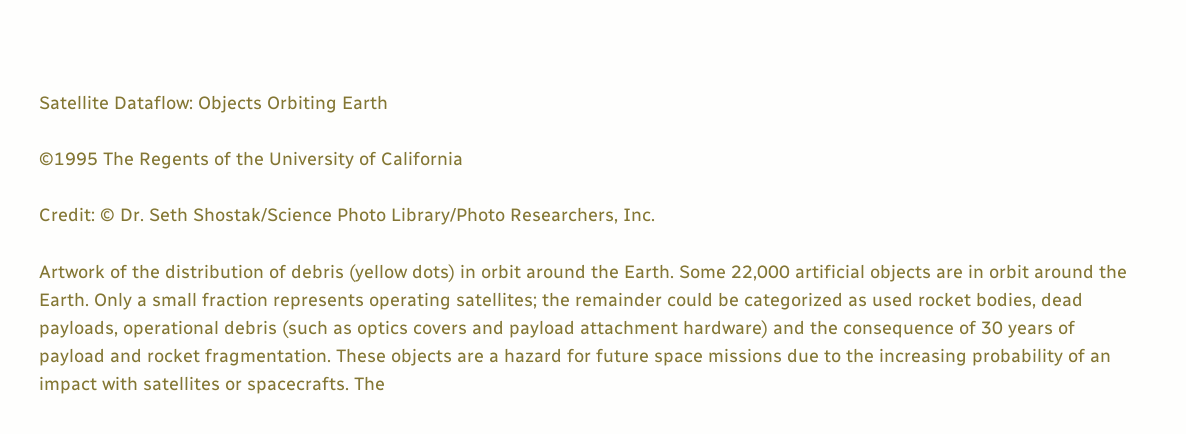Satellite Dataflow: Objects Orbiting Earth

©1995 The Regents of the University of California

Credit: © Dr. Seth Shostak/Science Photo Library/Photo Researchers, Inc.

Artwork of the distribution of debris (yellow dots) in orbit around the Earth. Some 22,000 artificial objects are in orbit around the Earth. Only a small fraction represents operating satellites; the remainder could be categorized as used rocket bodies, dead payloads, operational debris (such as optics covers and payload attachment hardware) and the consequence of 30 years of payload and rocket fragmentation. These objects are a hazard for future space missions due to the increasing probability of an impact with satellites or spacecrafts. The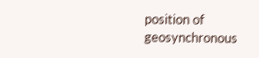position of geosynchronous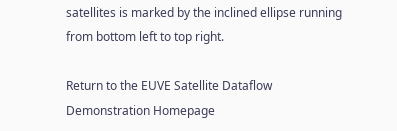satellites is marked by the inclined ellipse running from bottom left to top right.

Return to the EUVE Satellite Dataflow Demonstration Homepage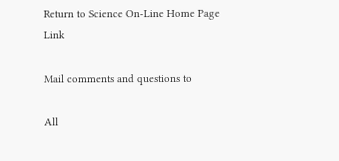Return to Science On-Line Home Page Link

Mail comments and questions to

All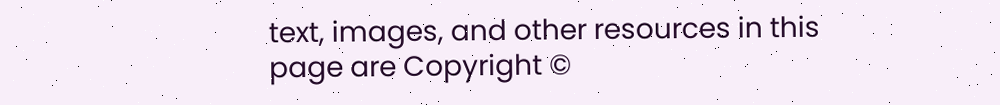text, images, and other resources in this page are Copyright ©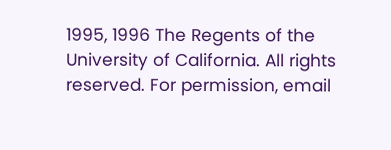1995, 1996 The Regents of the University of California. All rights reserved. For permission, email